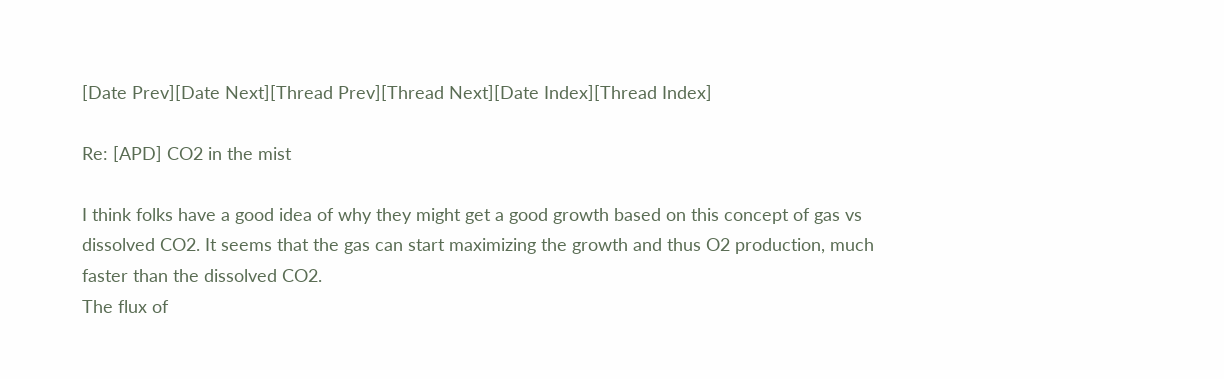[Date Prev][Date Next][Thread Prev][Thread Next][Date Index][Thread Index]

Re: [APD] CO2 in the mist

I think folks have a good idea of why they might get a good growth based on this concept of gas vs dissolved CO2. It seems that the gas can start maximizing the growth and thus O2 production, much faster than the dissolved CO2.
The flux of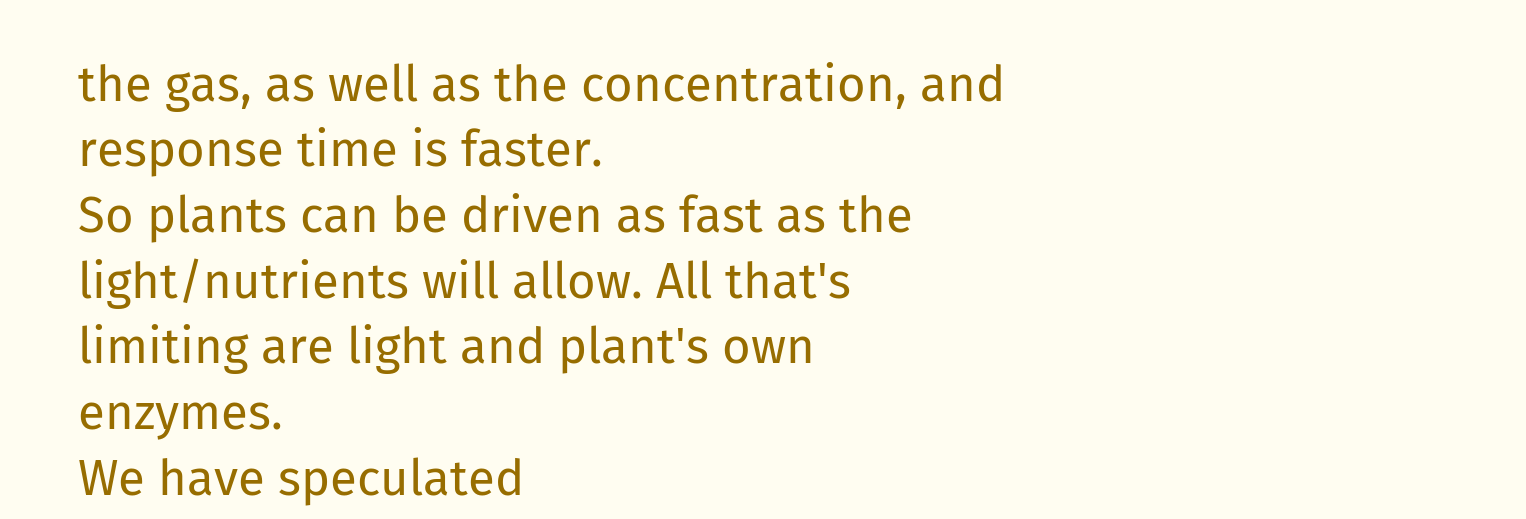the gas, as well as the concentration, and response time is faster.
So plants can be driven as fast as the light/nutrients will allow. All that's limiting are light and plant's own enzymes.
We have speculated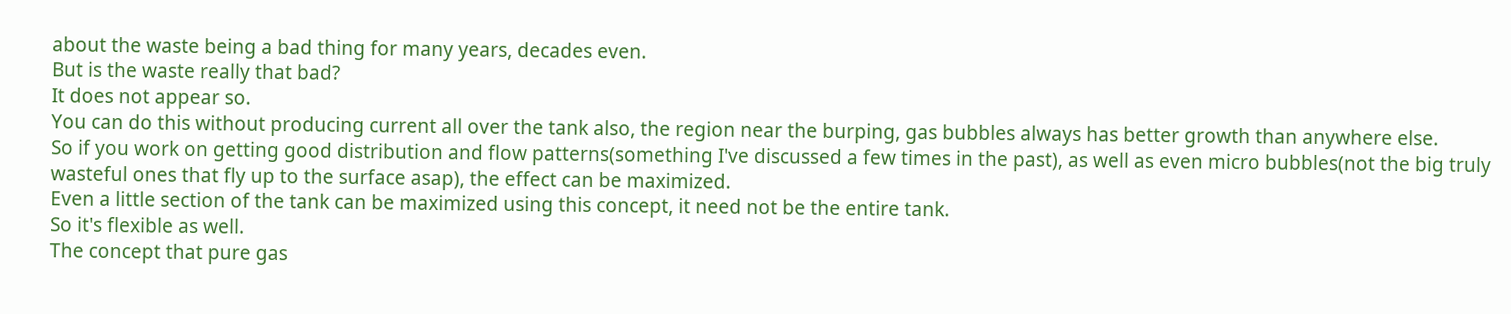about the waste being a bad thing for many years, decades even.
But is the waste really that bad?
It does not appear so.
You can do this without producing current all over the tank also, the region near the burping, gas bubbles always has better growth than anywhere else.
So if you work on getting good distribution and flow patterns(something I've discussed a few times in the past), as well as even micro bubbles(not the big truly wasteful ones that fly up to the surface asap), the effect can be maximized.
Even a little section of the tank can be maximized using this concept, it need not be the entire tank.
So it's flexible as well.
The concept that pure gas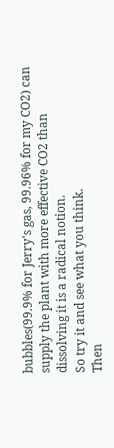bubbles(99.9% for Jerry's gas, 99.96% for my CO2) can supply the plant with more effective CO2 than dissolving it is a radical notion.
So try it and see what you think.
Then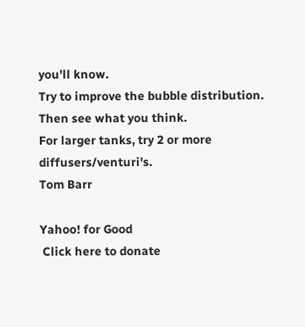you'll know.
Try to improve the bubble distribution.
Then see what you think.
For larger tanks, try 2 or more diffusers/venturi's.
Tom Barr

Yahoo! for Good
 Click here to donate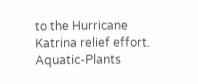to the Hurricane Katrina relief effort.
Aquatic-Plants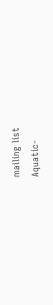mailing list
Aquatic-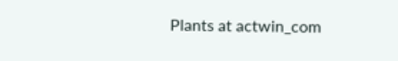Plants at actwin_com